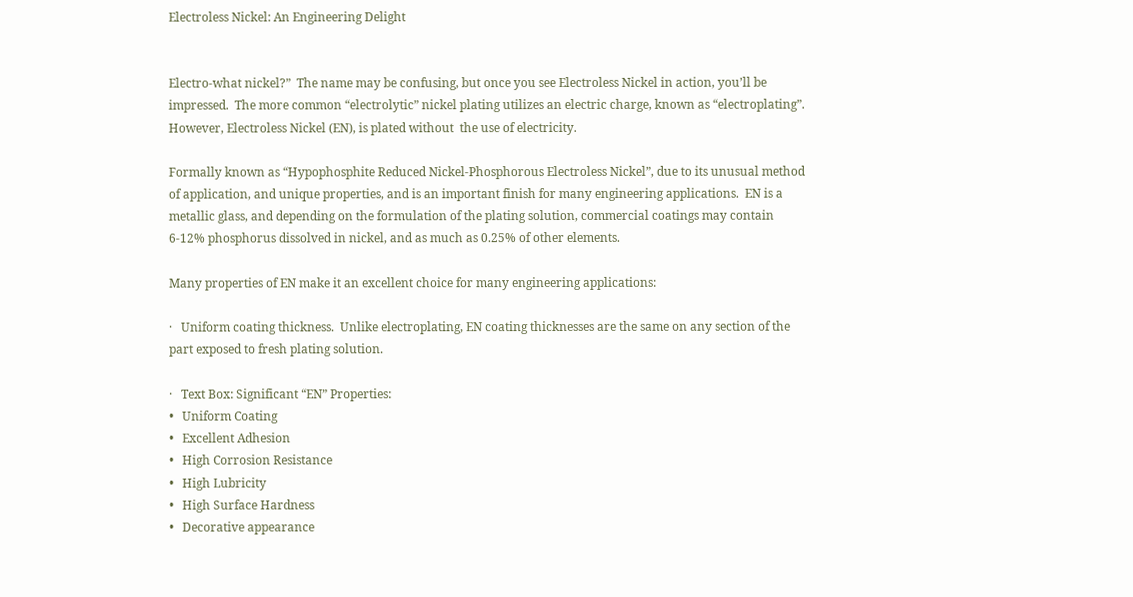Electroless Nickel: An Engineering Delight


Electro-what nickel?”  The name may be confusing, but once you see Electroless Nickel in action, you’ll be impressed.  The more common “electrolytic” nickel plating utilizes an electric charge, known as “electroplating”.  However, Electroless Nickel (EN), is plated without  the use of electricity.

Formally known as “Hypophosphite Reduced Nickel-Phosphorous Electroless Nickel”, due to its unusual method of application, and unique properties, and is an important finish for many engineering applications.  EN is a metallic glass, and depending on the formulation of the plating solution, commercial coatings may contain 6-12% phosphorus dissolved in nickel, and as much as 0.25% of other elements.

Many properties of EN make it an excellent choice for many engineering applications:

·   Uniform coating thickness.  Unlike electroplating, EN coating thicknesses are the same on any section of the part exposed to fresh plating solution.

·   Text Box: Significant “EN” Properties:
•   Uniform Coating
•   Excellent Adhesion
•   High Corrosion Resistance
•   High Lubricity
•   High Surface Hardness
•   Decorative appearance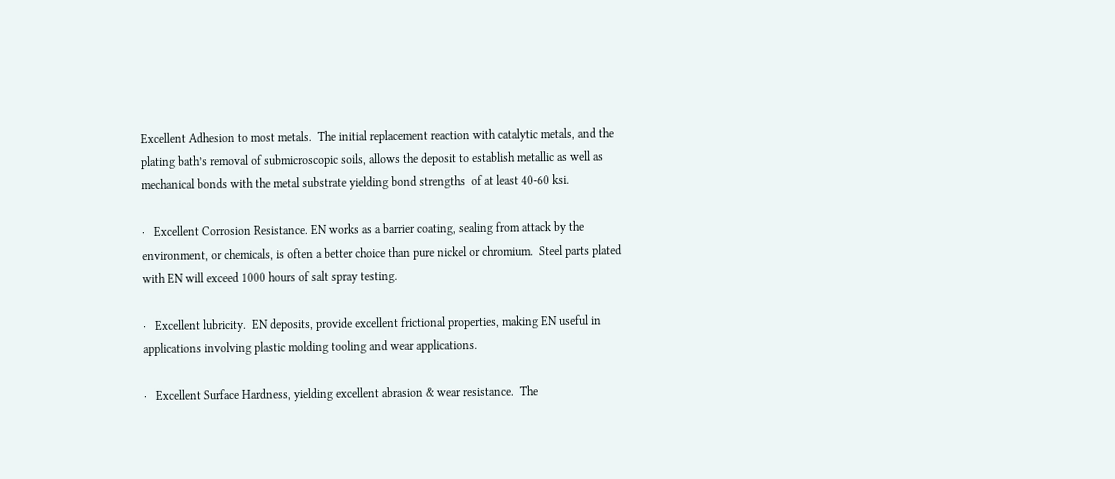Excellent Adhesion to most metals.  The initial replacement reaction with catalytic metals, and the plating bath’s removal of submicroscopic soils, allows the deposit to establish metallic as well as mechanical bonds with the metal substrate yielding bond strengths  of at least 40-60 ksi.

·   Excellent Corrosion Resistance. EN works as a barrier coating, sealing from attack by the environment, or chemicals, is often a better choice than pure nickel or chromium.  Steel parts plated with EN will exceed 1000 hours of salt spray testing.

·   Excellent lubricity.  EN deposits, provide excellent frictional properties, making EN useful in applications involving plastic molding tooling and wear applications.

·   Excellent Surface Hardness, yielding excellent abrasion & wear resistance.  The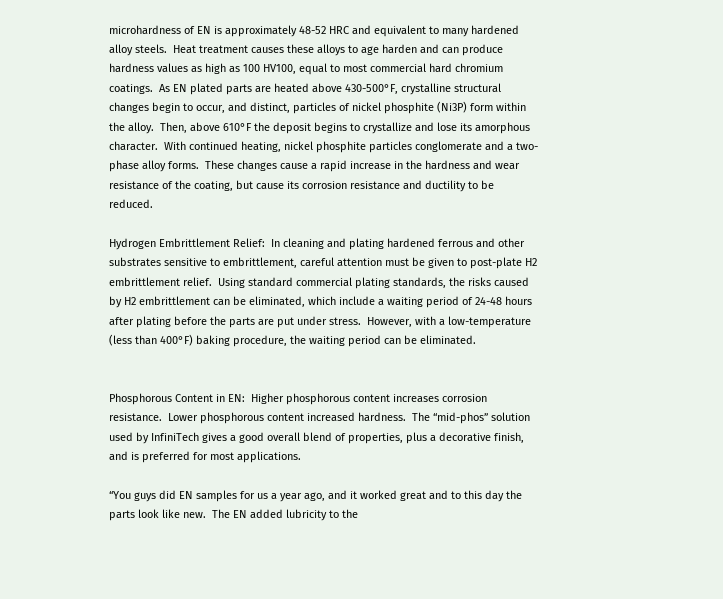microhardness of EN is approximately 48-52 HRC and equivalent to many hardened alloy steels.  Heat treatment causes these alloys to age harden and can produce hardness values as high as 100 HV100, equal to most commercial hard chromium coatings.  As EN plated parts are heated above 430-500°F, crystalline structural changes begin to occur, and distinct, particles of nickel phosphite (Ni3P) form within the alloy.  Then, above 610°F the deposit begins to crystallize and lose its amorphous character.  With continued heating, nickel phosphite particles conglomerate and a two-phase alloy forms.  These changes cause a rapid increase in the hardness and wear resistance of the coating, but cause its corrosion resistance and ductility to be reduced.

Hydrogen Embrittlement Relief:  In cleaning and plating hardened ferrous and other substrates sensitive to embrittlement, careful attention must be given to post-plate H2 embrittlement relief.  Using standard commercial plating standards, the risks caused by H2 embrittlement can be eliminated, which include a waiting period of 24-48 hours after plating before the parts are put under stress.  However, with a low-temperature (less than 400°F) baking procedure, the waiting period can be eliminated.


Phosphorous Content in EN:  Higher phosphorous content increases corrosion resistance.  Lower phosphorous content increased hardness.  The “mid-phos” solution used by InfiniTech gives a good overall blend of properties, plus a decorative finish, and is preferred for most applications.

“You guys did EN samples for us a year ago, and it worked great and to this day the parts look like new.  The EN added lubricity to the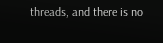threads, and there is no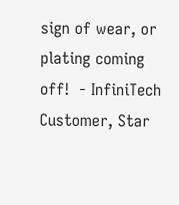sign of wear, or plating coming off!  - InfiniTech Customer, Star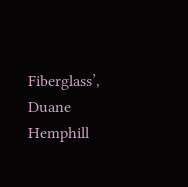Fiberglass’, Duane Hemphill